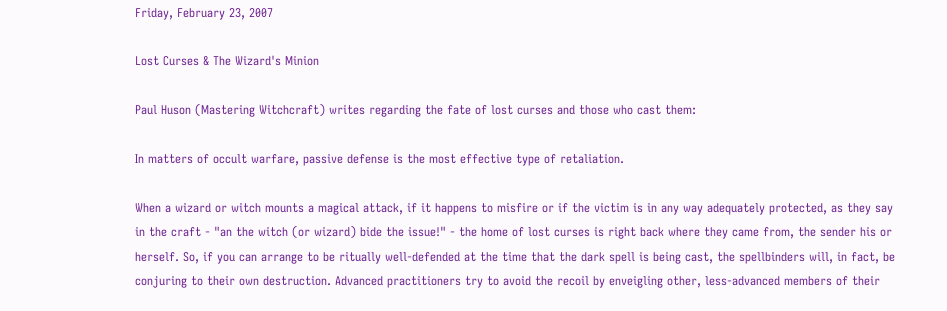Friday, February 23, 2007

Lost Curses & The Wizard's Minion

Paul Huson (Mastering Witchcraft) writes regarding the fate of lost curses and those who cast them:

In matters of occult warfare, passive defense is the most effective type of retaliation.

When a wizard or witch mounts a magical attack, if it happens to misfire or if the victim is in any way adequately protected, as they say in the craft - "an the witch (or wizard) bide the issue!" - the home of lost curses is right back where they came from, the sender his or herself. So, if you can arrange to be ritually well-defended at the time that the dark spell is being cast, the spellbinders will, in fact, be conjuring to their own destruction. Advanced practitioners try to avoid the recoil by enveigling other, less-advanced members of their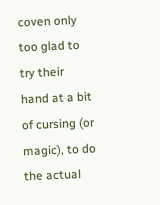coven only too glad to try their hand at a bit of cursing (or magic), to do the actual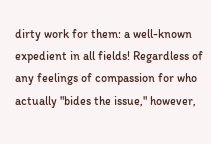dirty work for them: a well-known expedient in all fields! Regardless of any feelings of compassion for who actually "bides the issue," however,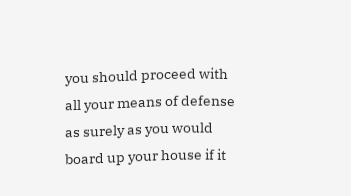you should proceed with all your means of defense as surely as you would board up your house if it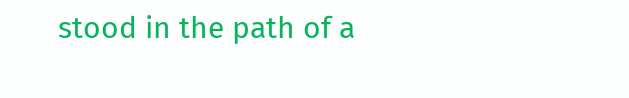stood in the path of a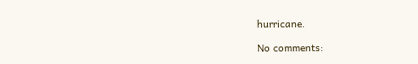hurricane.

No comments: